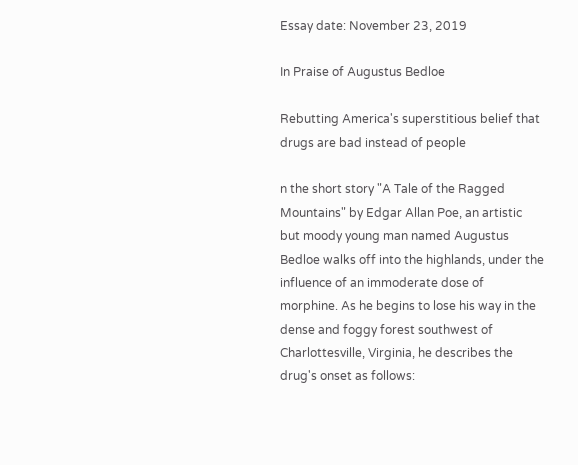Essay date: November 23, 2019

In Praise of Augustus Bedloe

Rebutting America's superstitious belief that drugs are bad instead of people

n the short story "A Tale of the Ragged Mountains" by Edgar Allan Poe, an artistic but moody young man named Augustus Bedloe walks off into the highlands, under the influence of an immoderate dose of morphine. As he begins to lose his way in the dense and foggy forest southwest of Charlottesville, Virginia, he describes the drug's onset as follows: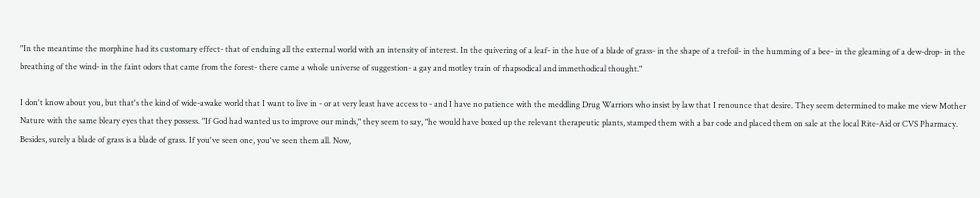"In the meantime the morphine had its customary effect- that of enduing all the external world with an intensity of interest. In the quivering of a leaf- in the hue of a blade of grass- in the shape of a trefoil- in the humming of a bee- in the gleaming of a dew-drop- in the breathing of the wind- in the faint odors that came from the forest- there came a whole universe of suggestion- a gay and motley train of rhapsodical and immethodical thought."

I don't know about you, but that's the kind of wide-awake world that I want to live in - or at very least have access to - and I have no patience with the meddling Drug Warriors who insist by law that I renounce that desire. They seem determined to make me view Mother Nature with the same bleary eyes that they possess. "If God had wanted us to improve our minds," they seem to say, "he would have boxed up the relevant therapeutic plants, stamped them with a bar code and placed them on sale at the local Rite-Aid or CVS Pharmacy. Besides, surely a blade of grass is a blade of grass. If you've seen one, you've seen them all. Now,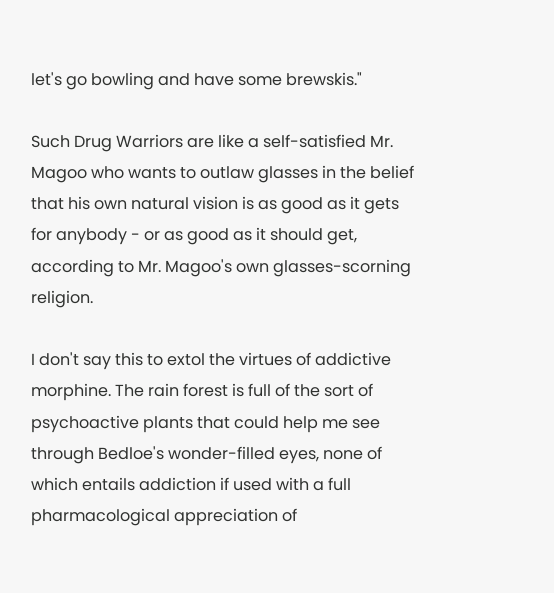let's go bowling and have some brewskis."

Such Drug Warriors are like a self-satisfied Mr. Magoo who wants to outlaw glasses in the belief that his own natural vision is as good as it gets for anybody - or as good as it should get, according to Mr. Magoo's own glasses-scorning religion.

I don't say this to extol the virtues of addictive morphine. The rain forest is full of the sort of psychoactive plants that could help me see through Bedloe's wonder-filled eyes, none of which entails addiction if used with a full pharmacological appreciation of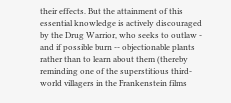their effects. But the attainment of this essential knowledge is actively discouraged by the Drug Warrior, who seeks to outlaw - and if possible burn -- objectionable plants rather than to learn about them (thereby reminding one of the superstitious third-world villagers in the Frankenstein films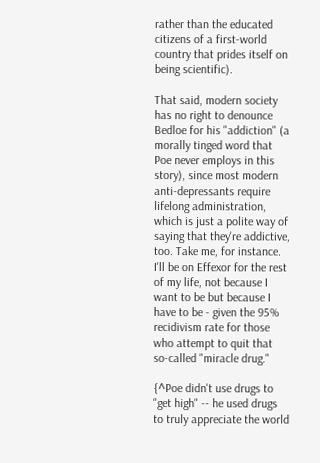rather than the educated citizens of a first-world country that prides itself on being scientific).

That said, modern society has no right to denounce Bedloe for his "addiction" (a morally tinged word that Poe never employs in this story), since most modern anti-depressants require lifelong administration, which is just a polite way of saying that they're addictive, too. Take me, for instance. I'll be on Effexor for the rest of my life, not because I want to be but because I have to be - given the 95% recidivism rate for those who attempt to quit that so-called "miracle drug."

{^Poe didn't use drugs to "get high" -- he used drugs to truly appreciate the world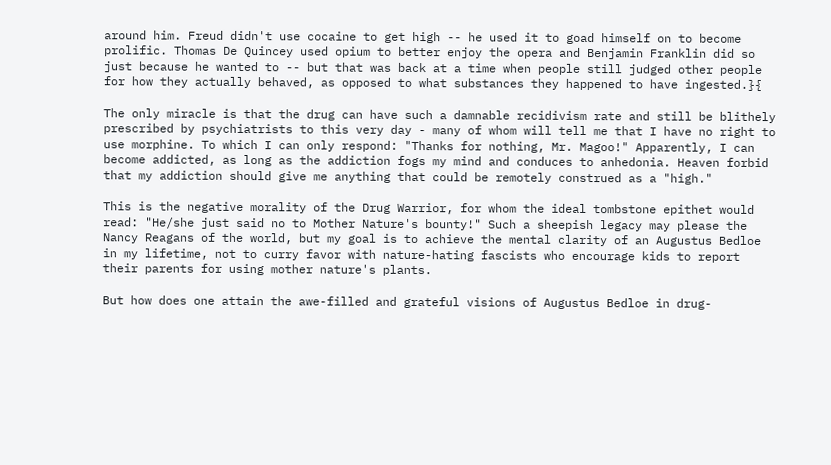around him. Freud didn't use cocaine to get high -- he used it to goad himself on to become prolific. Thomas De Quincey used opium to better enjoy the opera and Benjamin Franklin did so just because he wanted to -- but that was back at a time when people still judged other people for how they actually behaved, as opposed to what substances they happened to have ingested.}{

The only miracle is that the drug can have such a damnable recidivism rate and still be blithely prescribed by psychiatrists to this very day - many of whom will tell me that I have no right to use morphine. To which I can only respond: "Thanks for nothing, Mr. Magoo!" Apparently, I can become addicted, as long as the addiction fogs my mind and conduces to anhedonia. Heaven forbid that my addiction should give me anything that could be remotely construed as a "high."

This is the negative morality of the Drug Warrior, for whom the ideal tombstone epithet would read: "He/she just said no to Mother Nature's bounty!" Such a sheepish legacy may please the Nancy Reagans of the world, but my goal is to achieve the mental clarity of an Augustus Bedloe in my lifetime, not to curry favor with nature-hating fascists who encourage kids to report their parents for using mother nature's plants.

But how does one attain the awe-filled and grateful visions of Augustus Bedloe in drug-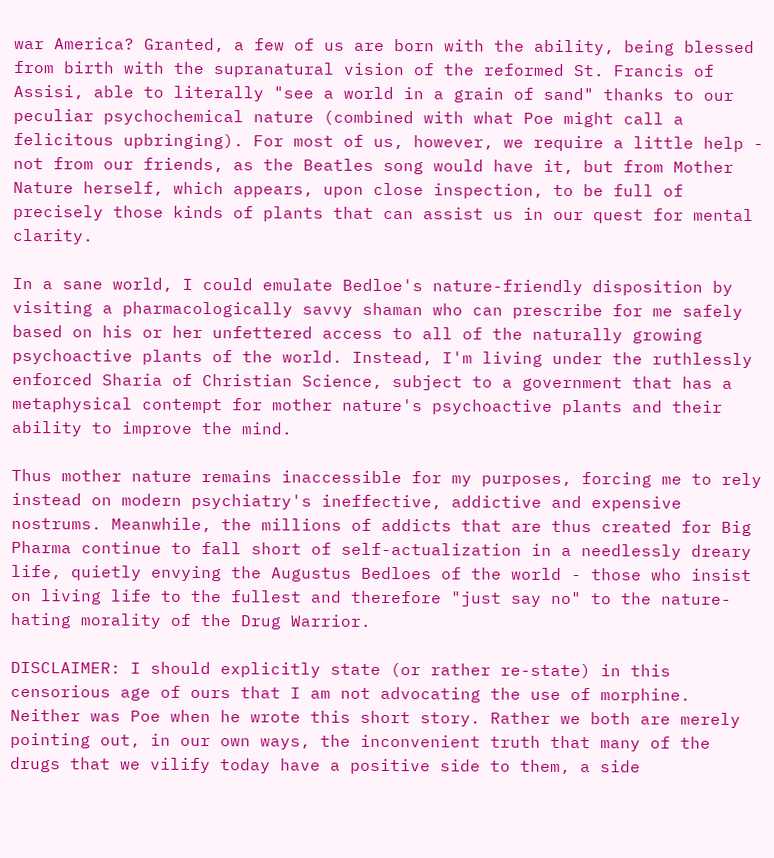war America? Granted, a few of us are born with the ability, being blessed from birth with the supranatural vision of the reformed St. Francis of Assisi, able to literally "see a world in a grain of sand" thanks to our peculiar psychochemical nature (combined with what Poe might call a felicitous upbringing). For most of us, however, we require a little help - not from our friends, as the Beatles song would have it, but from Mother Nature herself, which appears, upon close inspection, to be full of precisely those kinds of plants that can assist us in our quest for mental clarity.

In a sane world, I could emulate Bedloe's nature-friendly disposition by visiting a pharmacologically savvy shaman who can prescribe for me safely based on his or her unfettered access to all of the naturally growing psychoactive plants of the world. Instead, I'm living under the ruthlessly enforced Sharia of Christian Science, subject to a government that has a metaphysical contempt for mother nature's psychoactive plants and their ability to improve the mind.

Thus mother nature remains inaccessible for my purposes, forcing me to rely instead on modern psychiatry's ineffective, addictive and expensive nostrums. Meanwhile, the millions of addicts that are thus created for Big Pharma continue to fall short of self-actualization in a needlessly dreary life, quietly envying the Augustus Bedloes of the world - those who insist on living life to the fullest and therefore "just say no" to the nature-hating morality of the Drug Warrior.

DISCLAIMER: I should explicitly state (or rather re-state) in this censorious age of ours that I am not advocating the use of morphine. Neither was Poe when he wrote this short story. Rather we both are merely pointing out, in our own ways, the inconvenient truth that many of the drugs that we vilify today have a positive side to them, a side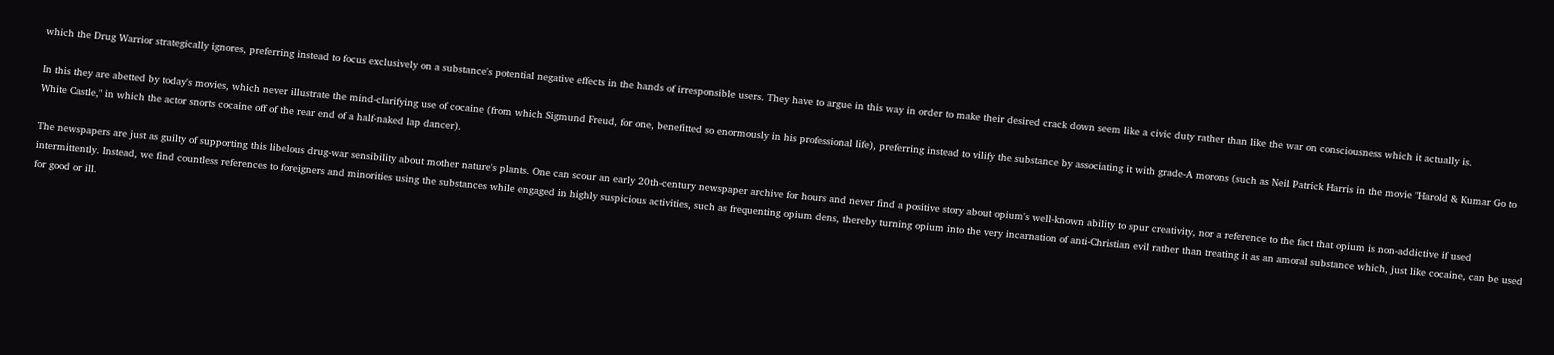which the Drug Warrior strategically ignores, preferring instead to focus exclusively on a substance's potential negative effects in the hands of irresponsible users. They have to argue in this way in order to make their desired crack down seem like a civic duty rather than like the war on consciousness which it actually is.

In this they are abetted by today's movies, which never illustrate the mind-clarifying use of cocaine (from which Sigmund Freud, for one, benefitted so enormously in his professional life), preferring instead to vilify the substance by associating it with grade-A morons (such as Neil Patrick Harris in the movie "Harold & Kumar Go to White Castle," in which the actor snorts cocaine off of the rear end of a half-naked lap dancer).

The newspapers are just as guilty of supporting this libelous drug-war sensibility about mother nature's plants. One can scour an early 20th-century newspaper archive for hours and never find a positive story about opium's well-known ability to spur creativity, nor a reference to the fact that opium is non-addictive if used intermittently. Instead, we find countless references to foreigners and minorities using the substances while engaged in highly suspicious activities, such as frequenting opium dens, thereby turning opium into the very incarnation of anti-Christian evil rather than treating it as an amoral substance which, just like cocaine, can be used for good or ill.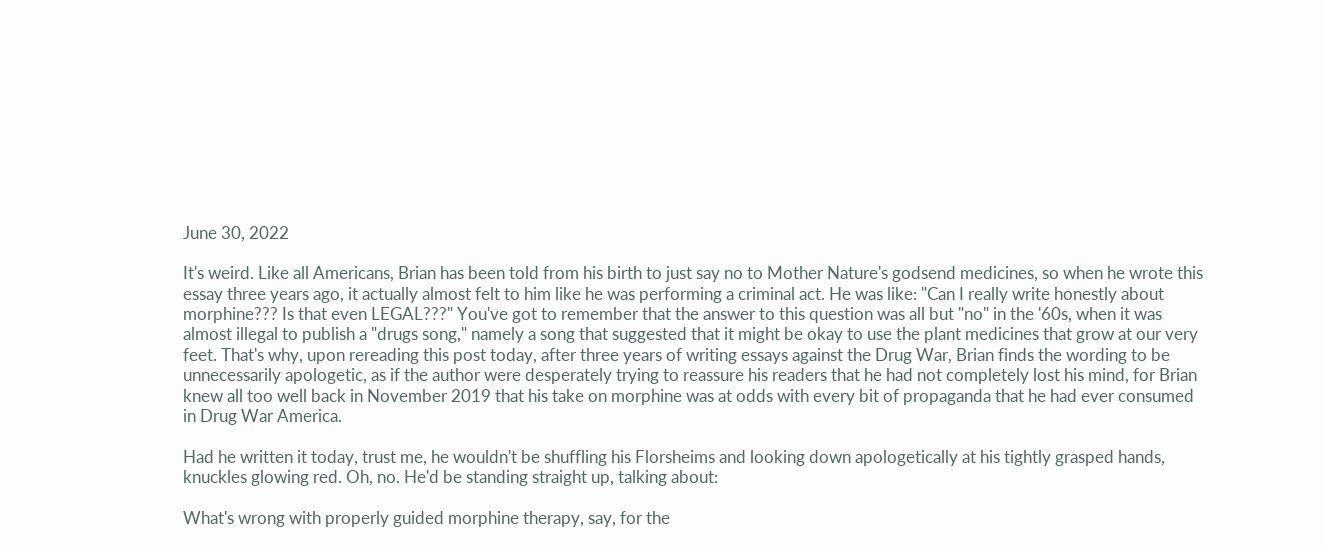June 30, 2022

It's weird. Like all Americans, Brian has been told from his birth to just say no to Mother Nature's godsend medicines, so when he wrote this essay three years ago, it actually almost felt to him like he was performing a criminal act. He was like: "Can I really write honestly about morphine??? Is that even LEGAL???" You've got to remember that the answer to this question was all but "no" in the '60s, when it was almost illegal to publish a "drugs song," namely a song that suggested that it might be okay to use the plant medicines that grow at our very feet. That's why, upon rereading this post today, after three years of writing essays against the Drug War, Brian finds the wording to be unnecessarily apologetic, as if the author were desperately trying to reassure his readers that he had not completely lost his mind, for Brian knew all too well back in November 2019 that his take on morphine was at odds with every bit of propaganda that he had ever consumed in Drug War America.

Had he written it today, trust me, he wouldn't be shuffling his Florsheims and looking down apologetically at his tightly grasped hands, knuckles glowing red. Oh, no. He'd be standing straight up, talking about:

What's wrong with properly guided morphine therapy, say, for the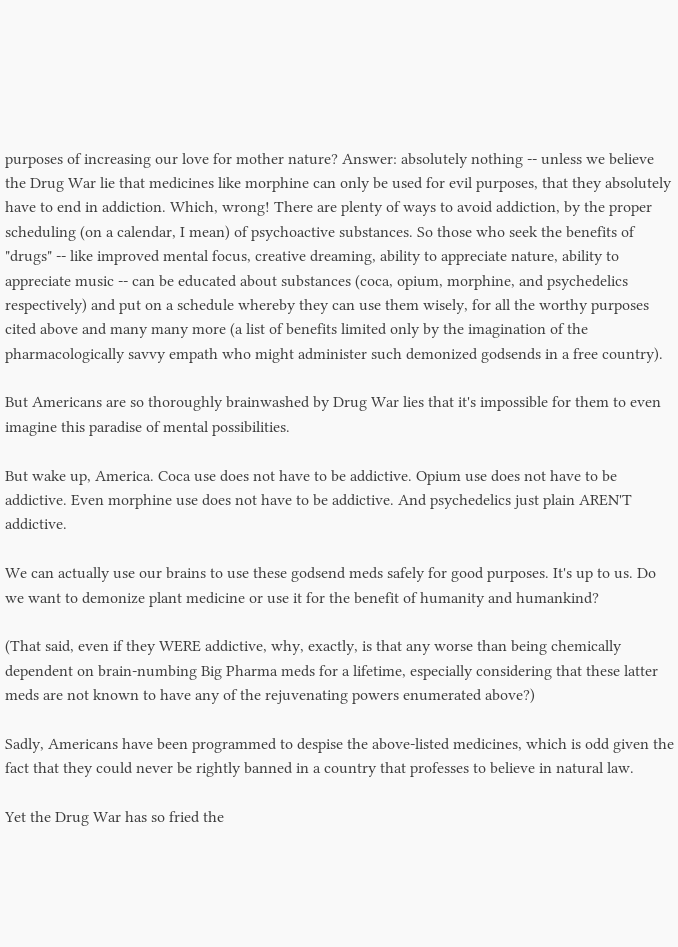purposes of increasing our love for mother nature? Answer: absolutely nothing -- unless we believe the Drug War lie that medicines like morphine can only be used for evil purposes, that they absolutely have to end in addiction. Which, wrong! There are plenty of ways to avoid addiction, by the proper scheduling (on a calendar, I mean) of psychoactive substances. So those who seek the benefits of "drugs" -- like improved mental focus, creative dreaming, ability to appreciate nature, ability to appreciate music -- can be educated about substances (coca, opium, morphine, and psychedelics respectively) and put on a schedule whereby they can use them wisely, for all the worthy purposes cited above and many many more (a list of benefits limited only by the imagination of the pharmacologically savvy empath who might administer such demonized godsends in a free country).

But Americans are so thoroughly brainwashed by Drug War lies that it's impossible for them to even imagine this paradise of mental possibilities.

But wake up, America. Coca use does not have to be addictive. Opium use does not have to be addictive. Even morphine use does not have to be addictive. And psychedelics just plain AREN'T addictive.

We can actually use our brains to use these godsend meds safely for good purposes. It's up to us. Do we want to demonize plant medicine or use it for the benefit of humanity and humankind?

(That said, even if they WERE addictive, why, exactly, is that any worse than being chemically dependent on brain-numbing Big Pharma meds for a lifetime, especially considering that these latter meds are not known to have any of the rejuvenating powers enumerated above?)

Sadly, Americans have been programmed to despise the above-listed medicines, which is odd given the fact that they could never be rightly banned in a country that professes to believe in natural law.

Yet the Drug War has so fried the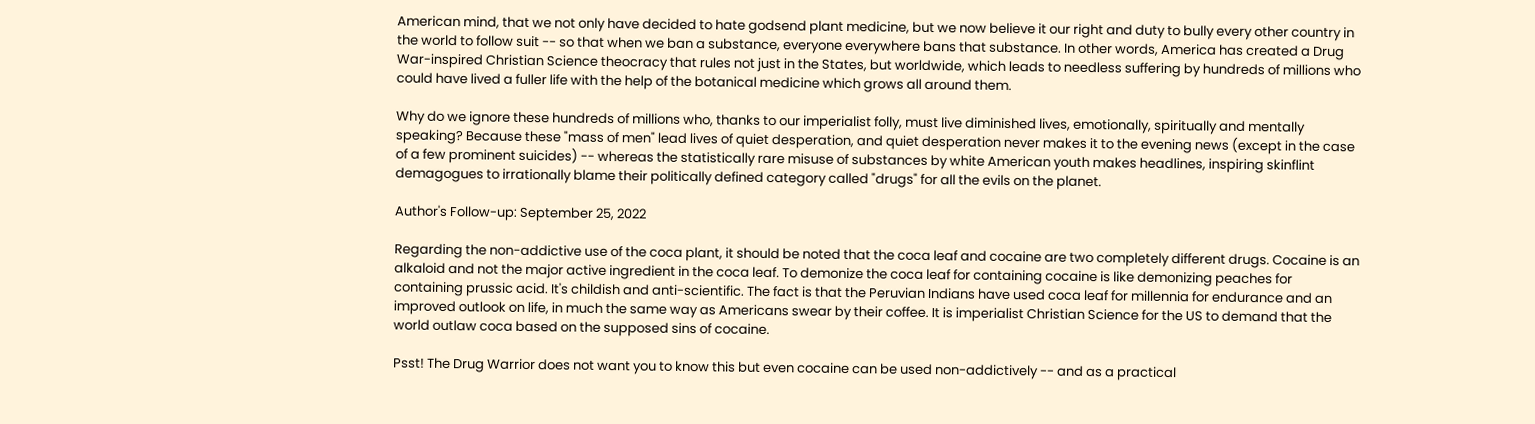American mind, that we not only have decided to hate godsend plant medicine, but we now believe it our right and duty to bully every other country in the world to follow suit -- so that when we ban a substance, everyone everywhere bans that substance. In other words, America has created a Drug War-inspired Christian Science theocracy that rules not just in the States, but worldwide, which leads to needless suffering by hundreds of millions who could have lived a fuller life with the help of the botanical medicine which grows all around them.

Why do we ignore these hundreds of millions who, thanks to our imperialist folly, must live diminished lives, emotionally, spiritually and mentally speaking? Because these "mass of men" lead lives of quiet desperation, and quiet desperation never makes it to the evening news (except in the case of a few prominent suicides) -- whereas the statistically rare misuse of substances by white American youth makes headlines, inspiring skinflint demagogues to irrationally blame their politically defined category called "drugs" for all the evils on the planet.

Author's Follow-up: September 25, 2022

Regarding the non-addictive use of the coca plant, it should be noted that the coca leaf and cocaine are two completely different drugs. Cocaine is an alkaloid and not the major active ingredient in the coca leaf. To demonize the coca leaf for containing cocaine is like demonizing peaches for containing prussic acid. It's childish and anti-scientific. The fact is that the Peruvian Indians have used coca leaf for millennia for endurance and an improved outlook on life, in much the same way as Americans swear by their coffee. It is imperialist Christian Science for the US to demand that the world outlaw coca based on the supposed sins of cocaine.

Psst! The Drug Warrior does not want you to know this but even cocaine can be used non-addictively -- and as a practical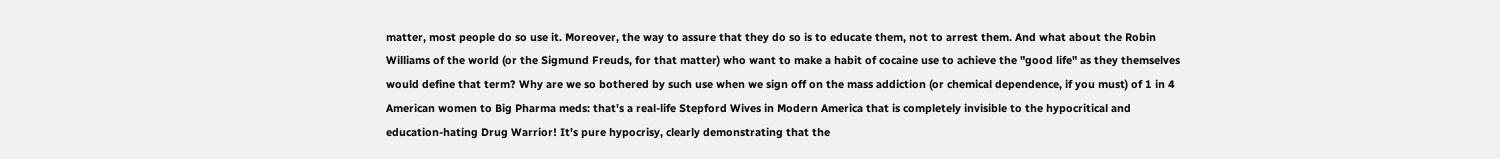matter, most people do so use it. Moreover, the way to assure that they do so is to educate them, not to arrest them. And what about the Robin Williams of the world (or the Sigmund Freuds, for that matter) who want to make a habit of cocaine use to achieve the "good life" as they themselves would define that term? Why are we so bothered by such use when we sign off on the mass addiction (or chemical dependence, if you must) of 1 in 4 American women to Big Pharma meds: that's a real-life Stepford Wives in Modern America that is completely invisible to the hypocritical and education-hating Drug Warrior! It's pure hypocrisy, clearly demonstrating that the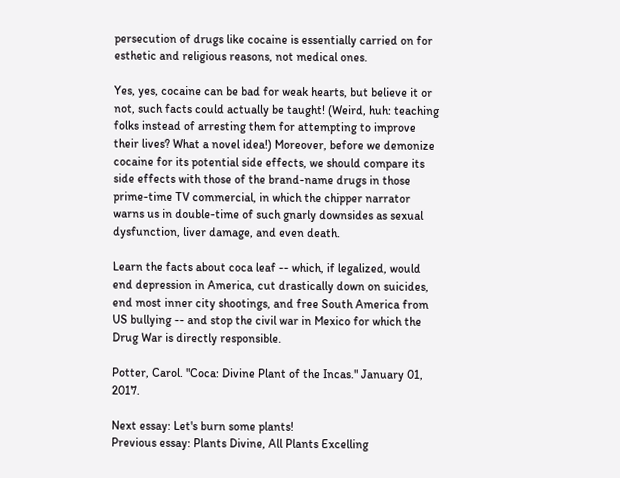persecution of drugs like cocaine is essentially carried on for esthetic and religious reasons, not medical ones.

Yes, yes, cocaine can be bad for weak hearts, but believe it or not, such facts could actually be taught! (Weird, huh: teaching folks instead of arresting them for attempting to improve their lives? What a novel idea!) Moreover, before we demonize cocaine for its potential side effects, we should compare its side effects with those of the brand-name drugs in those prime-time TV commercial, in which the chipper narrator warns us in double-time of such gnarly downsides as sexual dysfunction, liver damage, and even death.

Learn the facts about coca leaf -- which, if legalized, would end depression in America, cut drastically down on suicides, end most inner city shootings, and free South America from US bullying -- and stop the civil war in Mexico for which the Drug War is directly responsible.

Potter, Carol. "Coca: Divine Plant of the Incas." January 01, 2017.

Next essay: Let's burn some plants!
Previous essay: Plants Divine, All Plants Excelling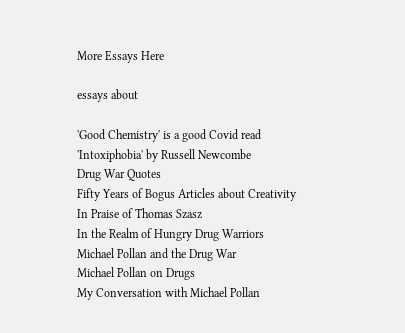More Essays Here

essays about

'Good Chemistry' is a good Covid read
'Intoxiphobia' by Russell Newcombe
Drug War Quotes
Fifty Years of Bogus Articles about Creativity
In Praise of Thomas Szasz
In the Realm of Hungry Drug Warriors
Michael Pollan and the Drug War
Michael Pollan on Drugs
My Conversation with Michael Pollan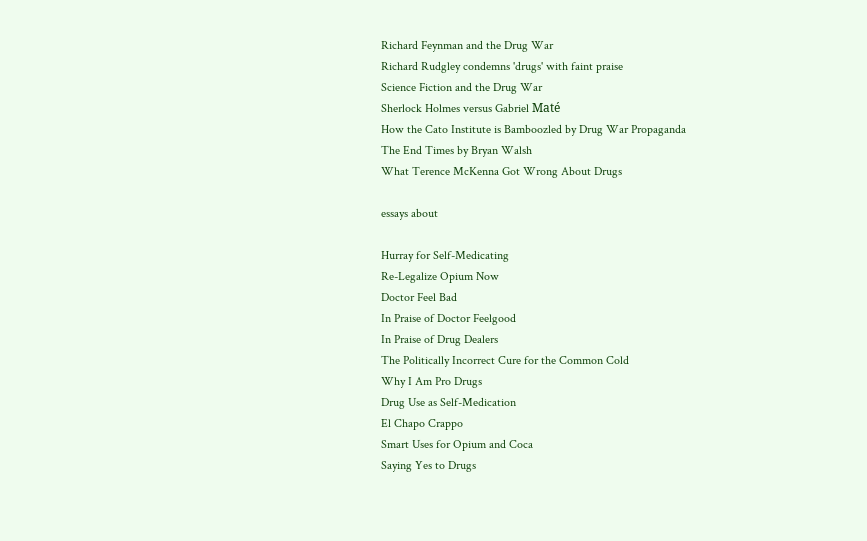Richard Feynman and the Drug War
Richard Rudgley condemns 'drugs' with faint praise
Science Fiction and the Drug War
Sherlock Holmes versus Gabriel Maté
How the Cato Institute is Bamboozled by Drug War Propaganda
The End Times by Bryan Walsh
What Terence McKenna Got Wrong About Drugs

essays about

Hurray for Self-Medicating
Re-Legalize Opium Now
Doctor Feel Bad
In Praise of Doctor Feelgood
In Praise of Drug Dealers
The Politically Incorrect Cure for the Common Cold
Why I Am Pro Drugs
Drug Use as Self-Medication
El Chapo Crappo
Smart Uses for Opium and Coca
Saying Yes to Drugs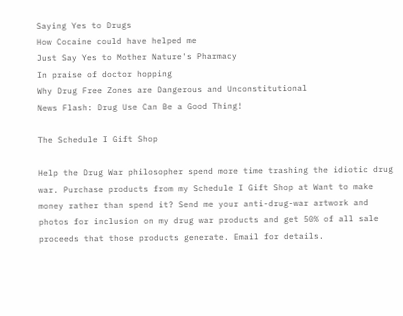Saying Yes to Drugs
How Cocaine could have helped me
Just Say Yes to Mother Nature's Pharmacy
In praise of doctor hopping
Why Drug Free Zones are Dangerous and Unconstitutional
News Flash: Drug Use Can Be a Good Thing!

The Schedule I Gift Shop

Help the Drug War philosopher spend more time trashing the idiotic drug war. Purchase products from my Schedule I Gift Shop at Want to make money rather than spend it? Send me your anti-drug-war artwork and photos for inclusion on my drug war products and get 50% of all sale proceeds that those products generate. Email for details.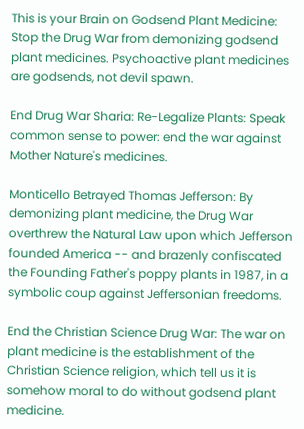This is your Brain on Godsend Plant Medicine: Stop the Drug War from demonizing godsend plant medicines. Psychoactive plant medicines are godsends, not devil spawn.

End Drug War Sharia: Re-Legalize Plants: Speak common sense to power: end the war against Mother Nature's medicines.

Monticello Betrayed Thomas Jefferson: By demonizing plant medicine, the Drug War overthrew the Natural Law upon which Jefferson founded America -- and brazenly confiscated the Founding Father's poppy plants in 1987, in a symbolic coup against Jeffersonian freedoms.

End the Christian Science Drug War: The war on plant medicine is the establishment of the Christian Science religion, which tell us it is somehow moral to do without godsend plant medicine.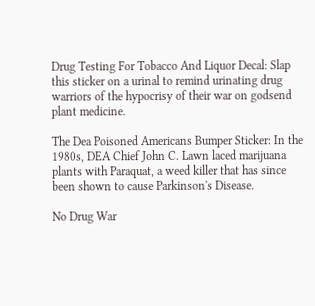Drug Testing For Tobacco And Liquor Decal: Slap this sticker on a urinal to remind urinating drug warriors of the hypocrisy of their war on godsend plant medicine.

The Dea Poisoned Americans Bumper Sticker: In the 1980s, DEA Chief John C. Lawn laced marijuana plants with Paraquat, a weed killer that has since been shown to cause Parkinson's Disease.

No Drug War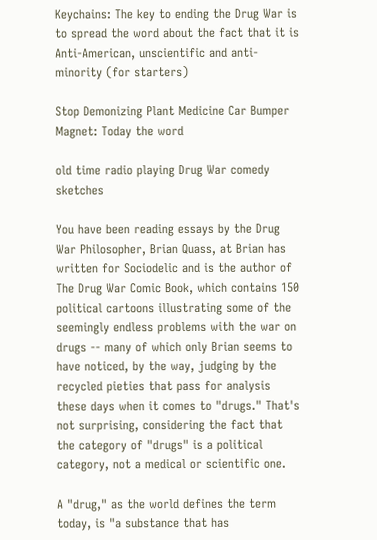Keychains: The key to ending the Drug War is to spread the word about the fact that it is Anti-American, unscientific and anti-minority (for starters)

Stop Demonizing Plant Medicine Car Bumper Magnet: Today the word

old time radio playing Drug War comedy sketches

You have been reading essays by the Drug War Philosopher, Brian Quass, at Brian has written for Sociodelic and is the author of The Drug War Comic Book, which contains 150 political cartoons illustrating some of the seemingly endless problems with the war on drugs -- many of which only Brian seems to have noticed, by the way, judging by the recycled pieties that pass for analysis these days when it comes to "drugs." That's not surprising, considering the fact that the category of "drugs" is a political category, not a medical or scientific one.

A "drug," as the world defines the term today, is "a substance that has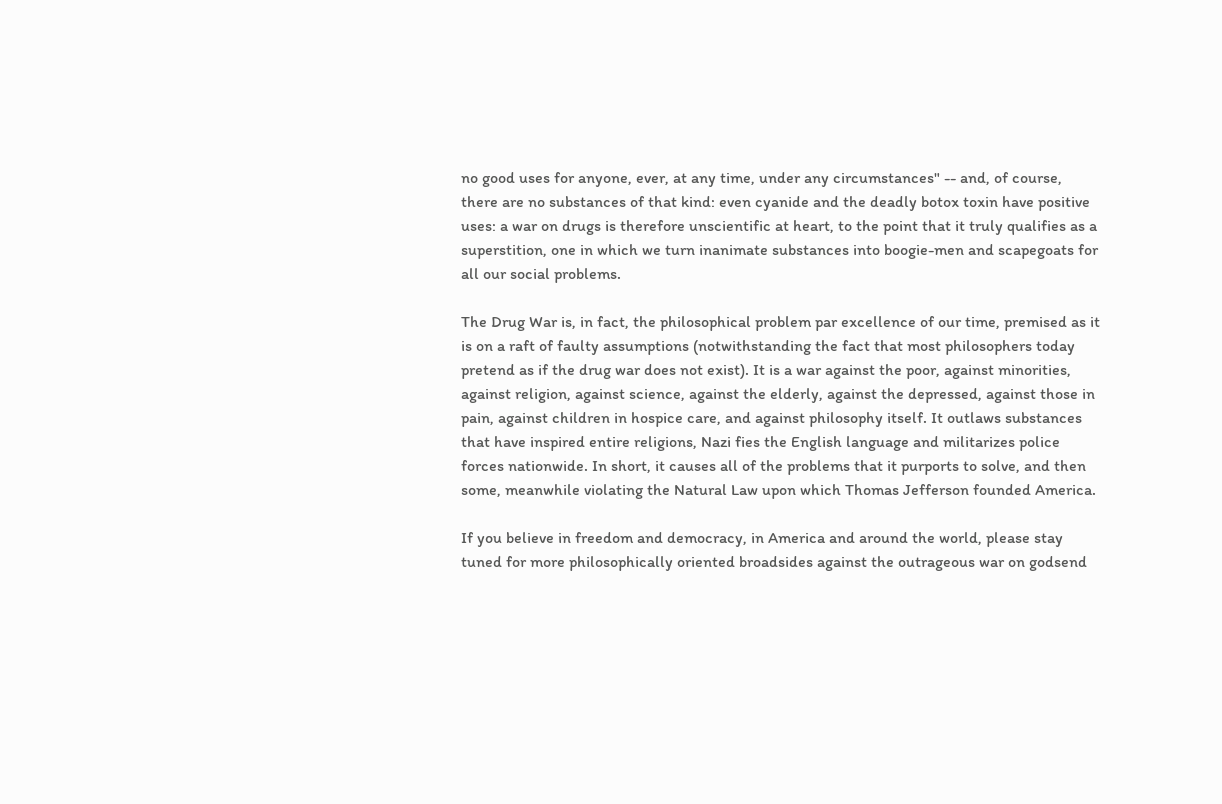no good uses for anyone, ever, at any time, under any circumstances" -- and, of course, there are no substances of that kind: even cyanide and the deadly botox toxin have positive uses: a war on drugs is therefore unscientific at heart, to the point that it truly qualifies as a superstition, one in which we turn inanimate substances into boogie-men and scapegoats for all our social problems.

The Drug War is, in fact, the philosophical problem par excellence of our time, premised as it is on a raft of faulty assumptions (notwithstanding the fact that most philosophers today pretend as if the drug war does not exist). It is a war against the poor, against minorities, against religion, against science, against the elderly, against the depressed, against those in pain, against children in hospice care, and against philosophy itself. It outlaws substances that have inspired entire religions, Nazi fies the English language and militarizes police forces nationwide. In short, it causes all of the problems that it purports to solve, and then some, meanwhile violating the Natural Law upon which Thomas Jefferson founded America.

If you believe in freedom and democracy, in America and around the world, please stay tuned for more philosophically oriented broadsides against the outrageous war on godsend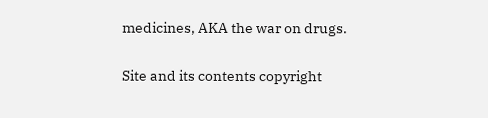medicines, AKA the war on drugs.

Site and its contents copyright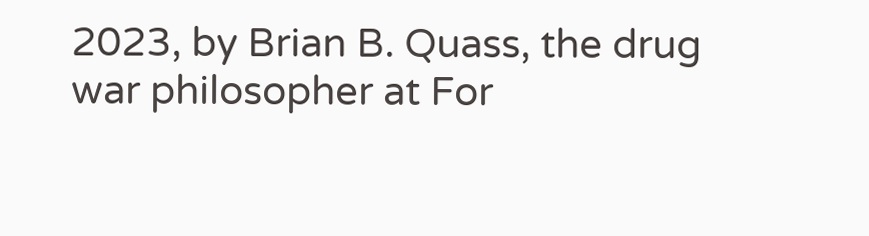2023, by Brian B. Quass, the drug war philosopher at For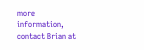more information, contact Brian at